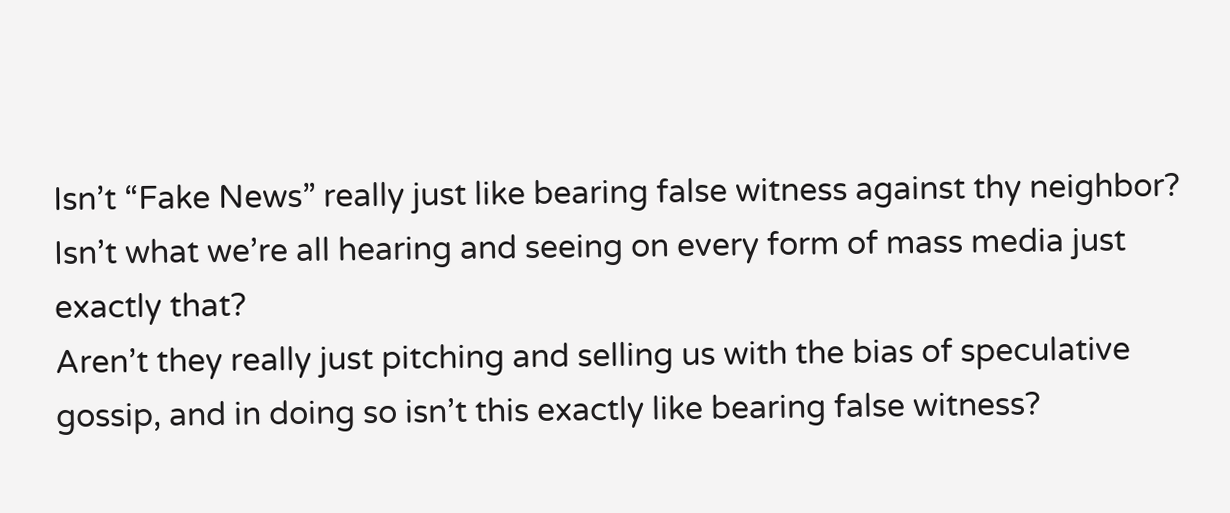Isn’t “Fake News” really just like bearing false witness against thy neighbor?
Isn’t what we’re all hearing and seeing on every form of mass media just exactly that?
Aren’t they really just pitching and selling us with the bias of speculative gossip, and in doing so isn’t this exactly like bearing false witness?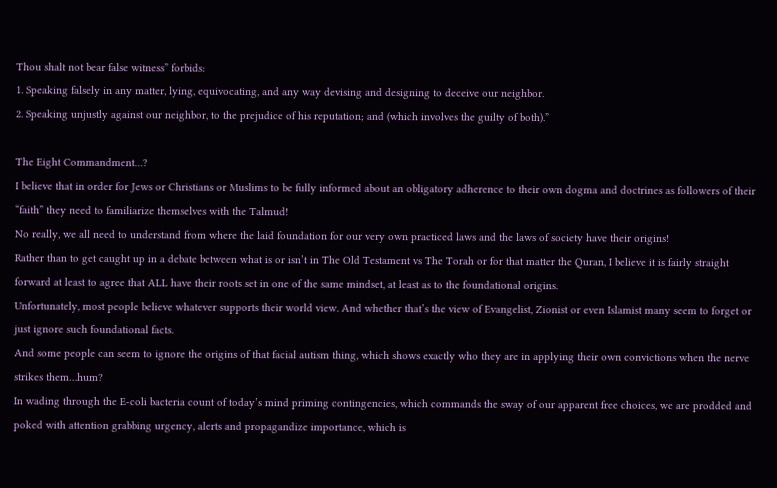Thou shalt not bear false witness” forbids:
1. Speaking falsely in any matter, lying, equivocating, and any way devising and designing to deceive our neighbor.
2. Speaking unjustly against our neighbor, to the prejudice of his reputation; and (which involves the guilty of both).”

The Eight Commandment…?
I believe that in order for Jews or Christians or Muslims to be fully informed about an obligatory adherence to their own dogma and doctrines as followers of their “faith” they need to familiarize themselves with the Talmud!
No really, we all need to understand from where the laid foundation for our very own practiced laws and the laws of society have their origins!
Rather than to get caught up in a debate between what is or isn’t in The Old Testament vs The Torah or for that matter the Quran, I believe it is fairly straight forward at least to agree that ALL have their roots set in one of the same mindset, at least as to the foundational origins.
Unfortunately, most people believe whatever supports their world view. And whether that’s the view of Evangelist, Zionist or even Islamist many seem to forget or just ignore such foundational facts.
And some people can seem to ignore the origins of that facial autism thing, which shows exactly who they are in applying their own convictions when the nerve strikes them…hum?
In wading through the E-coli bacteria count of today’s mind priming contingencies, which commands the sway of our apparent free choices, we are prodded and poked with attention grabbing urgency, alerts and propagandize importance, which is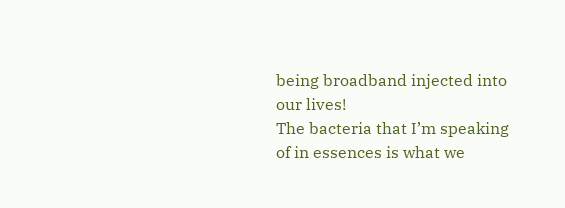being broadband injected into our lives!
The bacteria that I’m speaking of in essences is what we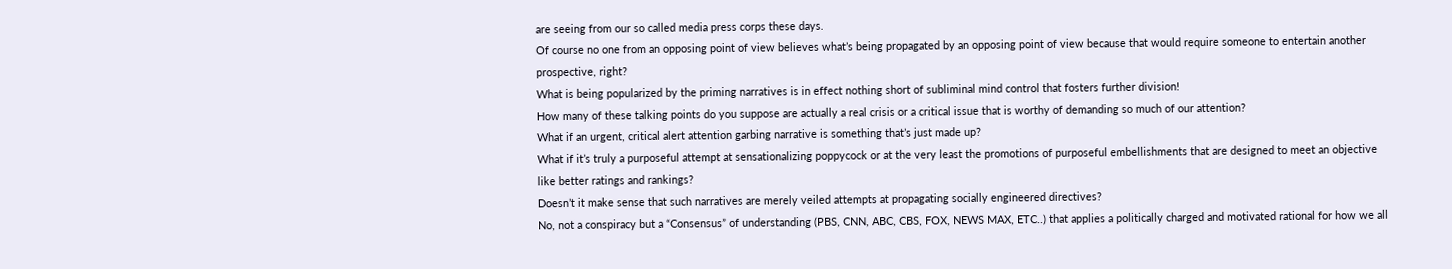are seeing from our so called media press corps these days.
Of course no one from an opposing point of view believes what’s being propagated by an opposing point of view because that would require someone to entertain another prospective, right?
What is being popularized by the priming narratives is in effect nothing short of subliminal mind control that fosters further division!
How many of these talking points do you suppose are actually a real crisis or a critical issue that is worthy of demanding so much of our attention?
What if an urgent, critical alert attention garbing narrative is something that’s just made up?
What if it’s truly a purposeful attempt at sensationalizing poppycock or at the very least the promotions of purposeful embellishments that are designed to meet an objective like better ratings and rankings?
Doesn’t it make sense that such narratives are merely veiled attempts at propagating socially engineered directives?
No, not a conspiracy but a “Consensus” of understanding (PBS, CNN, ABC, CBS, FOX, NEWS MAX, ETC..) that applies a politically charged and motivated rational for how we all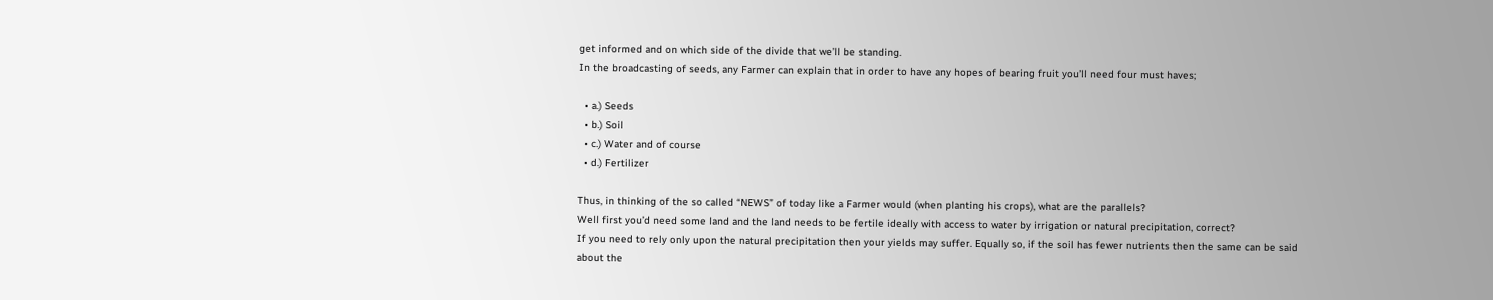get informed and on which side of the divide that we’ll be standing.
In the broadcasting of seeds, any Farmer can explain that in order to have any hopes of bearing fruit you’ll need four must haves;

  • a.) Seeds
  • b.) Soil
  • c.) Water and of course
  • d.) Fertilizer

Thus, in thinking of the so called “NEWS” of today like a Farmer would (when planting his crops), what are the parallels?
Well first you’d need some land and the land needs to be fertile ideally with access to water by irrigation or natural precipitation, correct?
If you need to rely only upon the natural precipitation then your yields may suffer. Equally so, if the soil has fewer nutrients then the same can be said about the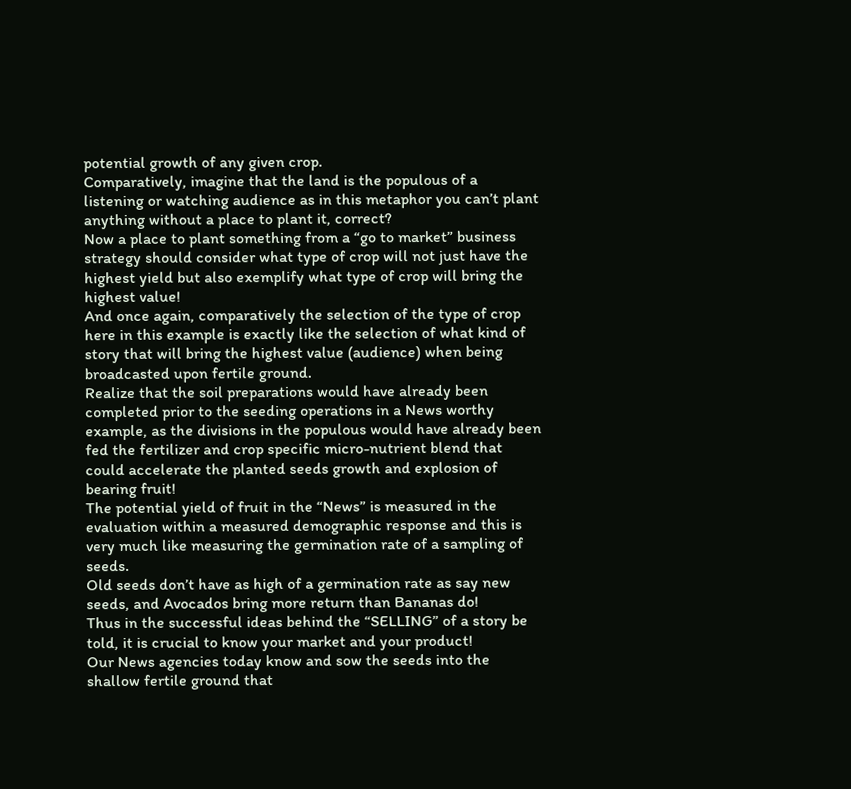potential growth of any given crop.
Comparatively, imagine that the land is the populous of a listening or watching audience as in this metaphor you can’t plant anything without a place to plant it, correct?
Now a place to plant something from a “go to market” business strategy should consider what type of crop will not just have the highest yield but also exemplify what type of crop will bring the highest value!
And once again, comparatively the selection of the type of crop here in this example is exactly like the selection of what kind of story that will bring the highest value (audience) when being broadcasted upon fertile ground.
Realize that the soil preparations would have already been completed prior to the seeding operations in a News worthy example, as the divisions in the populous would have already been fed the fertilizer and crop specific micro-nutrient blend that could accelerate the planted seeds growth and explosion of bearing fruit!
The potential yield of fruit in the “News” is measured in the evaluation within a measured demographic response and this is very much like measuring the germination rate of a sampling of seeds.
Old seeds don’t have as high of a germination rate as say new seeds, and Avocados bring more return than Bananas do!
Thus in the successful ideas behind the “SELLING” of a story be told, it is crucial to know your market and your product!
Our News agencies today know and sow the seeds into the shallow fertile ground that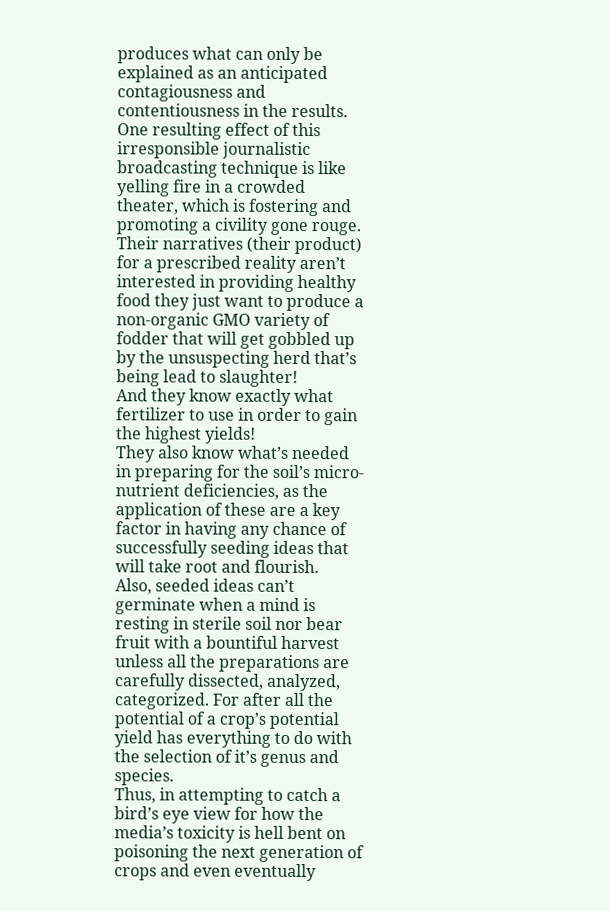produces what can only be explained as an anticipated contagiousness and contentiousness in the results.
One resulting effect of this irresponsible journalistic broadcasting technique is like yelling fire in a crowded theater, which is fostering and promoting a civility gone rouge.
Their narratives (their product) for a prescribed reality aren’t interested in providing healthy food they just want to produce a non-organic GMO variety of fodder that will get gobbled up by the unsuspecting herd that’s being lead to slaughter!
And they know exactly what fertilizer to use in order to gain the highest yields!
They also know what’s needed in preparing for the soil’s micro-nutrient deficiencies, as the application of these are a key factor in having any chance of successfully seeding ideas that will take root and flourish.
Also, seeded ideas can’t germinate when a mind is resting in sterile soil nor bear fruit with a bountiful harvest unless all the preparations are carefully dissected, analyzed, categorized. For after all the potential of a crop’s potential yield has everything to do with the selection of it’s genus and species.
Thus, in attempting to catch a bird’s eye view for how the media’s toxicity is hell bent on poisoning the next generation of crops and even eventually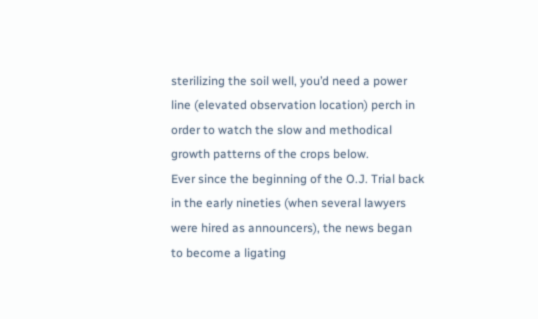sterilizing the soil well, you’d need a power line (elevated observation location) perch in order to watch the slow and methodical growth patterns of the crops below.
Ever since the beginning of the O.J. Trial back in the early nineties (when several lawyers were hired as announcers), the news began to become a ligating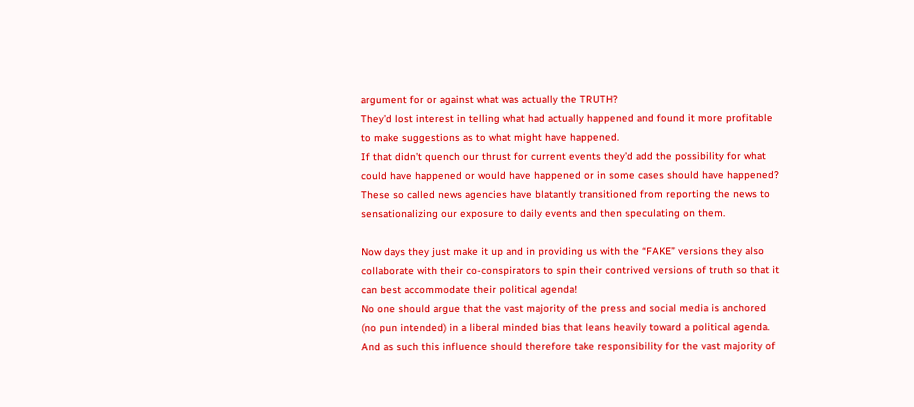argument for or against what was actually the TRUTH?
They’d lost interest in telling what had actually happened and found it more profitable to make suggestions as to what might have happened.
If that didn’t quench our thrust for current events they’d add the possibility for what could have happened or would have happened or in some cases should have happened?
These so called news agencies have blatantly transitioned from reporting the news to sensationalizing our exposure to daily events and then speculating on them.

Now days they just make it up and in providing us with the “FAKE” versions they also collaborate with their co-conspirators to spin their contrived versions of truth so that it can best accommodate their political agenda!
No one should argue that the vast majority of the press and social media is anchored (no pun intended) in a liberal minded bias that leans heavily toward a political agenda. And as such this influence should therefore take responsibility for the vast majority of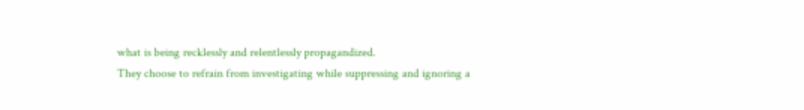what is being recklessly and relentlessly propagandized.
They choose to refrain from investigating while suppressing and ignoring a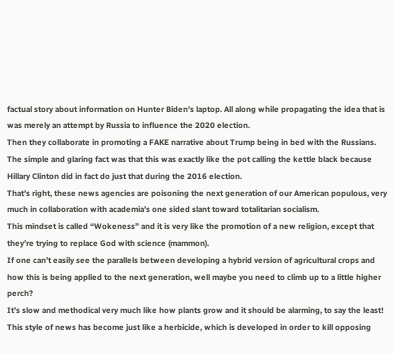factual story about information on Hunter Biden’s laptop. All along while propagating the idea that is was merely an attempt by Russia to influence the 2020 election.
Then they collaborate in promoting a FAKE narrative about Trump being in bed with the Russians. The simple and glaring fact was that this was exactly like the pot calling the kettle black because Hillary Clinton did in fact do just that during the 2016 election.
That’s right, these news agencies are poisoning the next generation of our American populous, very much in collaboration with academia’s one sided slant toward totalitarian socialism.
This mindset is called “Wokeness” and it is very like the promotion of a new religion, except that they’re trying to replace God with science (mammon).
If one can’t easily see the parallels between developing a hybrid version of agricultural crops and how this is being applied to the next generation, well maybe you need to climb up to a little higher perch?
It’s slow and methodical very much like how plants grow and it should be alarming, to say the least!
This style of news has become just like a herbicide, which is developed in order to kill opposing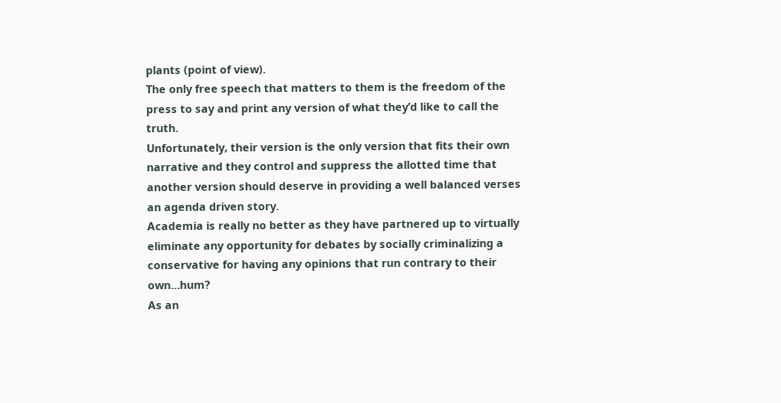plants (point of view).
The only free speech that matters to them is the freedom of the press to say and print any version of what they’d like to call the truth.
Unfortunately, their version is the only version that fits their own narrative and they control and suppress the allotted time that another version should deserve in providing a well balanced verses an agenda driven story.
Academia is really no better as they have partnered up to virtually eliminate any opportunity for debates by socially criminalizing a conservative for having any opinions that run contrary to their own…hum?
As an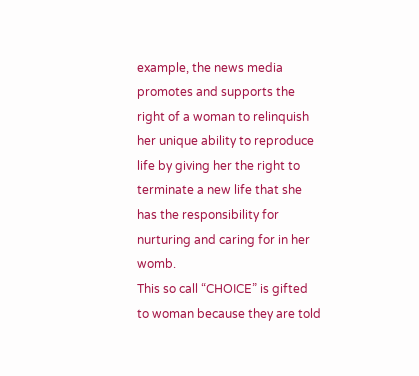example, the news media promotes and supports the right of a woman to relinquish her unique ability to reproduce life by giving her the right to terminate a new life that she has the responsibility for nurturing and caring for in her womb.
This so call “CHOICE” is gifted to woman because they are told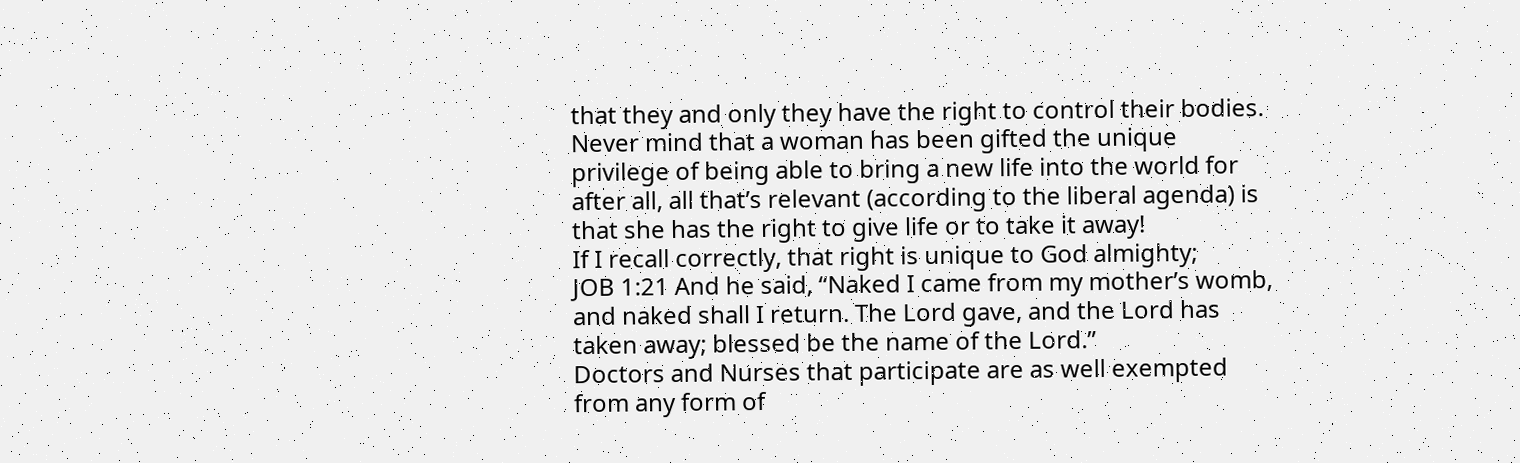that they and only they have the right to control their bodies. Never mind that a woman has been gifted the unique privilege of being able to bring a new life into the world for after all, all that’s relevant (according to the liberal agenda) is that she has the right to give life or to take it away!
If I recall correctly, that right is unique to God almighty;
JOB 1:21 And he said, “Naked I came from my mother’s womb, and naked shall I return. The Lord gave, and the Lord has taken away; blessed be the name of the Lord.”
Doctors and Nurses that participate are as well exempted from any form of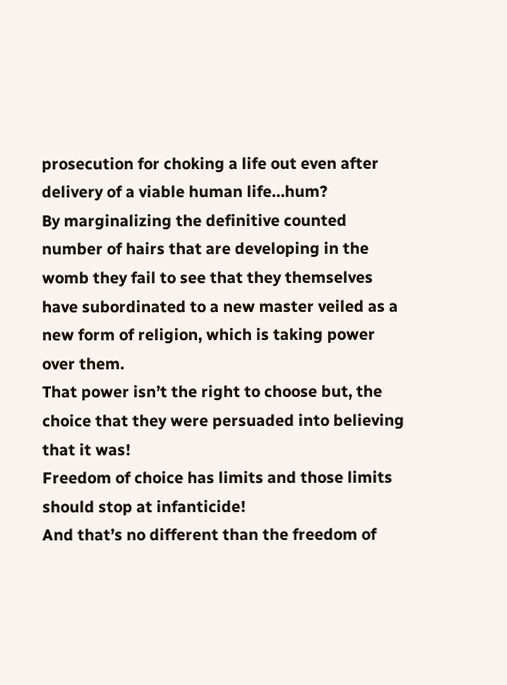prosecution for choking a life out even after delivery of a viable human life…hum?
By marginalizing the definitive counted number of hairs that are developing in the womb they fail to see that they themselves have subordinated to a new master veiled as a new form of religion, which is taking power over them.
That power isn’t the right to choose but, the choice that they were persuaded into believing that it was!
Freedom of choice has limits and those limits should stop at infanticide!
And that’s no different than the freedom of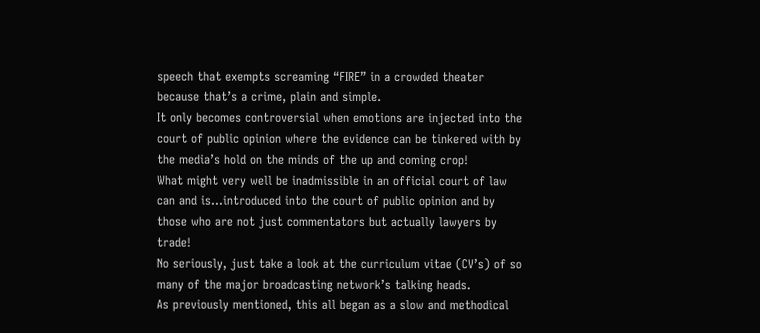speech that exempts screaming “FIRE” in a crowded theater because that’s a crime, plain and simple.
It only becomes controversial when emotions are injected into the court of public opinion where the evidence can be tinkered with by the media’s hold on the minds of the up and coming crop!
What might very well be inadmissible in an official court of law can and is…introduced into the court of public opinion and by those who are not just commentators but actually lawyers by trade!
No seriously, just take a look at the curriculum vitae (CV’s) of so many of the major broadcasting network’s talking heads.
As previously mentioned, this all began as a slow and methodical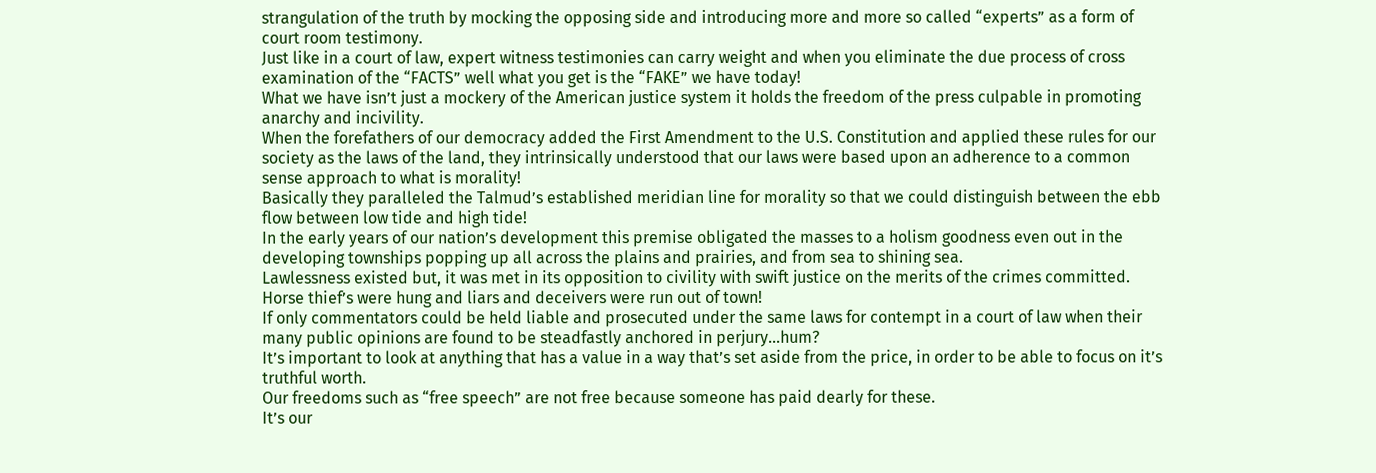strangulation of the truth by mocking the opposing side and introducing more and more so called “experts” as a form of court room testimony.
Just like in a court of law, expert witness testimonies can carry weight and when you eliminate the due process of cross examination of the “FACTS” well what you get is the “FAKE” we have today!
What we have isn’t just a mockery of the American justice system it holds the freedom of the press culpable in promoting anarchy and incivility.
When the forefathers of our democracy added the First Amendment to the U.S. Constitution and applied these rules for our society as the laws of the land, they intrinsically understood that our laws were based upon an adherence to a common sense approach to what is morality!
Basically they paralleled the Talmud’s established meridian line for morality so that we could distinguish between the ebb flow between low tide and high tide!
In the early years of our nation’s development this premise obligated the masses to a holism goodness even out in the developing townships popping up all across the plains and prairies, and from sea to shining sea.
Lawlessness existed but, it was met in its opposition to civility with swift justice on the merits of the crimes committed.
Horse thief’s were hung and liars and deceivers were run out of town!
If only commentators could be held liable and prosecuted under the same laws for contempt in a court of law when their many public opinions are found to be steadfastly anchored in perjury…hum?
It’s important to look at anything that has a value in a way that’s set aside from the price, in order to be able to focus on it’s truthful worth.
Our freedoms such as “free speech” are not free because someone has paid dearly for these.
It’s our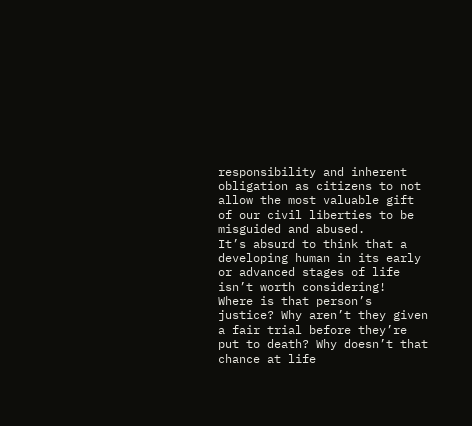responsibility and inherent obligation as citizens to not allow the most valuable gift of our civil liberties to be misguided and abused.
It’s absurd to think that a developing human in its early or advanced stages of life isn’t worth considering!
Where is that person’s justice? Why aren’t they given a fair trial before they’re put to death? Why doesn’t that chance at life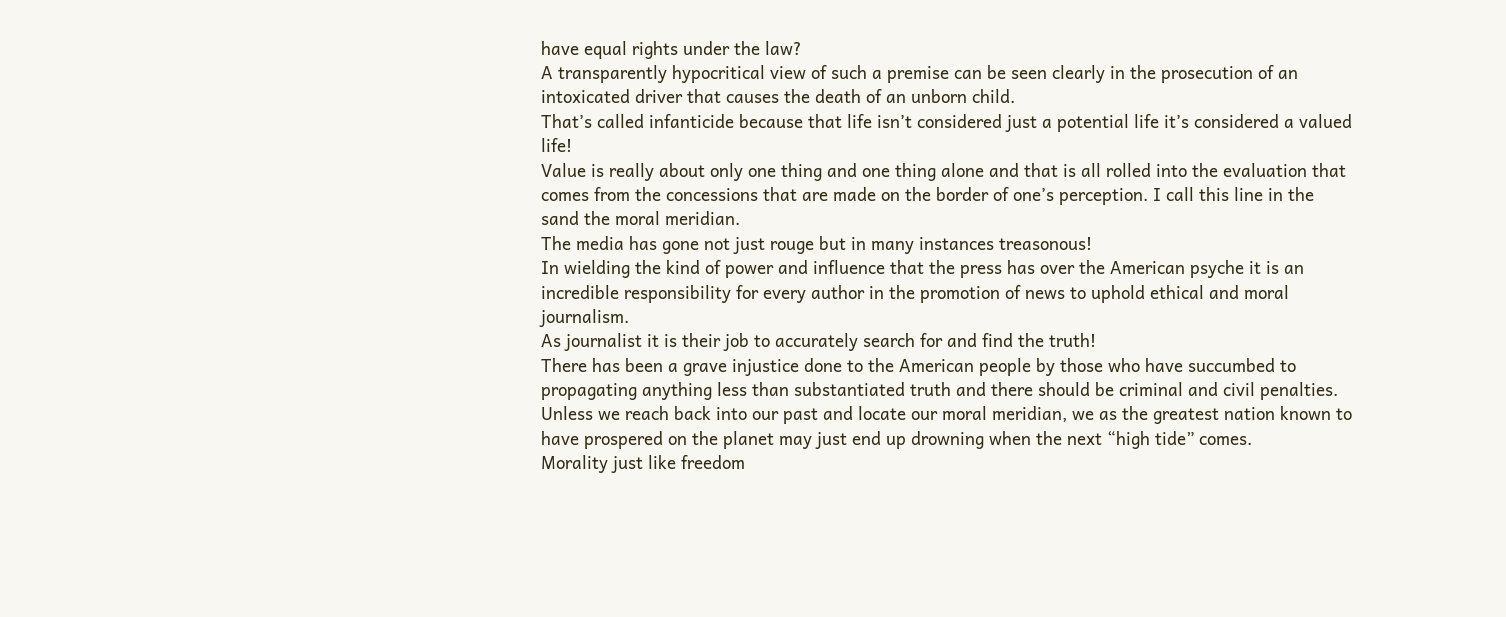have equal rights under the law?
A transparently hypocritical view of such a premise can be seen clearly in the prosecution of an intoxicated driver that causes the death of an unborn child.
That’s called infanticide because that life isn’t considered just a potential life it’s considered a valued life!
Value is really about only one thing and one thing alone and that is all rolled into the evaluation that comes from the concessions that are made on the border of one’s perception. I call this line in the sand the moral meridian.
The media has gone not just rouge but in many instances treasonous!
In wielding the kind of power and influence that the press has over the American psyche it is an incredible responsibility for every author in the promotion of news to uphold ethical and moral journalism.
As journalist it is their job to accurately search for and find the truth!
There has been a grave injustice done to the American people by those who have succumbed to propagating anything less than substantiated truth and there should be criminal and civil penalties.
Unless we reach back into our past and locate our moral meridian, we as the greatest nation known to have prospered on the planet may just end up drowning when the next “high tide” comes.
Morality just like freedom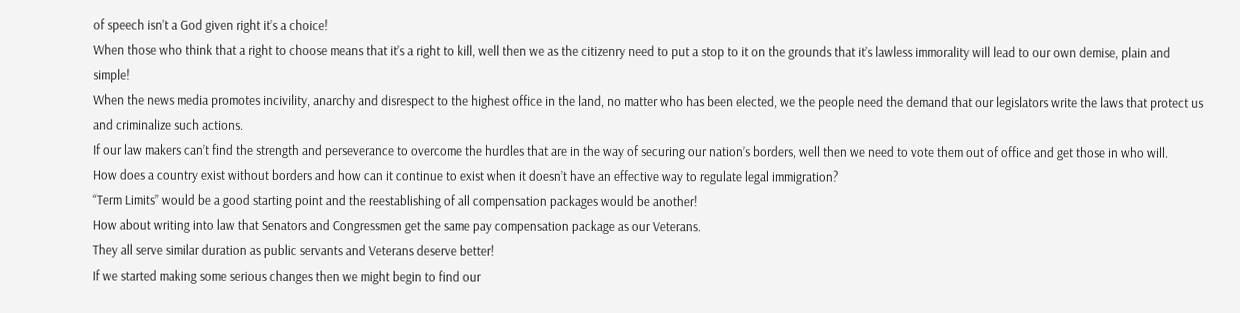of speech isn’t a God given right it’s a choice!
When those who think that a right to choose means that it’s a right to kill, well then we as the citizenry need to put a stop to it on the grounds that it’s lawless immorality will lead to our own demise, plain and simple!
When the news media promotes incivility, anarchy and disrespect to the highest office in the land, no matter who has been elected, we the people need the demand that our legislators write the laws that protect us and criminalize such actions.
If our law makers can’t find the strength and perseverance to overcome the hurdles that are in the way of securing our nation’s borders, well then we need to vote them out of office and get those in who will.
How does a country exist without borders and how can it continue to exist when it doesn’t have an effective way to regulate legal immigration?
“Term Limits” would be a good starting point and the reestablishing of all compensation packages would be another!
How about writing into law that Senators and Congressmen get the same pay compensation package as our Veterans.
They all serve similar duration as public servants and Veterans deserve better!
If we started making some serious changes then we might begin to find our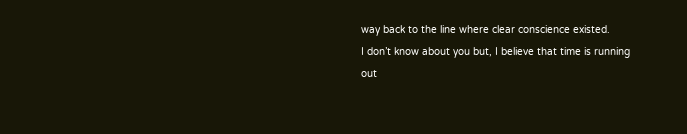way back to the line where clear conscience existed.
I don’t know about you but, I believe that time is running out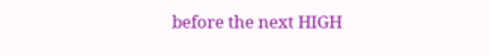before the next HIGH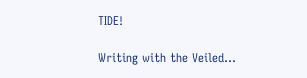TIDE!

Writing with the Veiled…